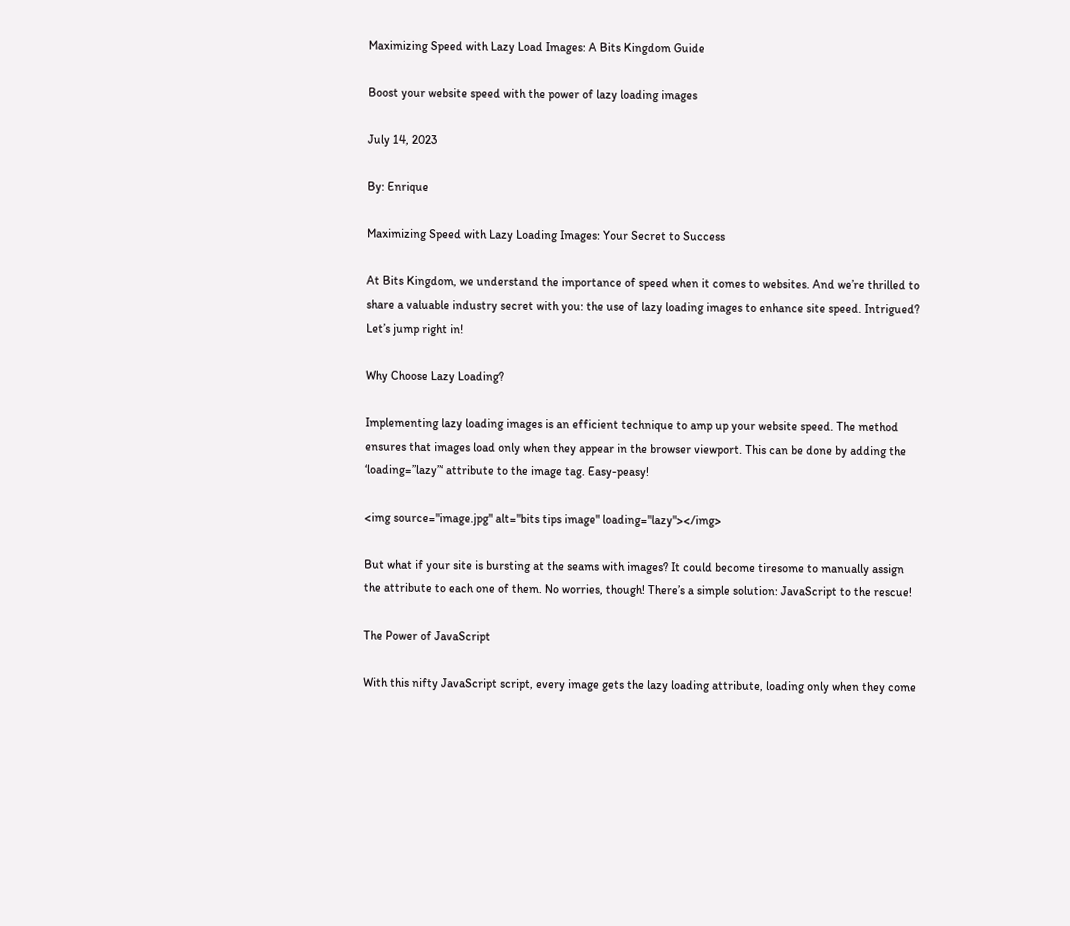Maximizing Speed with Lazy Load Images: A Bits Kingdom Guide

Boost your website speed with the power of lazy loading images

July 14, 2023

By: Enrique

Maximizing Speed with Lazy Loading Images: Your Secret to Success

At Bits Kingdom, we understand the importance of speed when it comes to websites. And we’re thrilled to share a valuable industry secret with you: the use of lazy loading images to enhance site speed. Intrigued? Let’s jump right in!

Why Choose Lazy Loading?

Implementing lazy loading images is an efficient technique to amp up your website speed. The method ensures that images load only when they appear in the browser viewport. This can be done by adding the ‘loading=”lazy”‘ attribute to the image tag. Easy-peasy!

<img source="image.jpg" alt="bits tips image" loading="lazy"></img>

But what if your site is bursting at the seams with images? It could become tiresome to manually assign the attribute to each one of them. No worries, though! There’s a simple solution: JavaScript to the rescue!

The Power of JavaScript

With this nifty JavaScript script, every image gets the lazy loading attribute, loading only when they come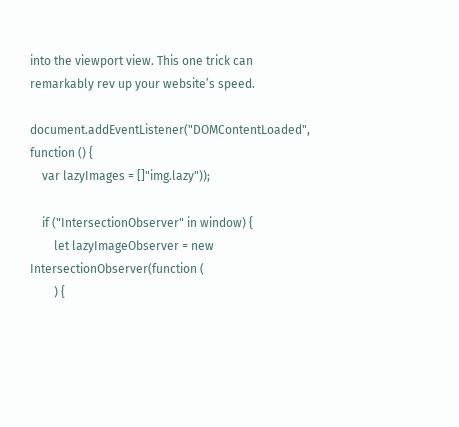into the viewport view. This one trick can remarkably rev up your website’s speed.

document.addEventListener("DOMContentLoaded", function () {
    var lazyImages = []"img.lazy"));

    if ("IntersectionObserver" in window) {
        let lazyImageObserver = new IntersectionObserver(function (
        ) {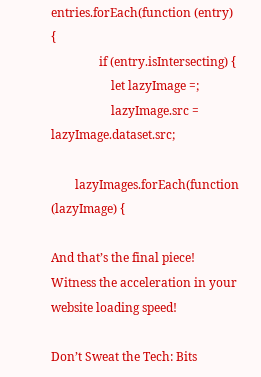entries.forEach(function (entry) {
                if (entry.isIntersecting) {
                    let lazyImage =;
                    lazyImage.src = lazyImage.dataset.src;

        lazyImages.forEach(function (lazyImage) {

And that’s the final piece! Witness the acceleration in your website loading speed!

Don’t Sweat the Tech: Bits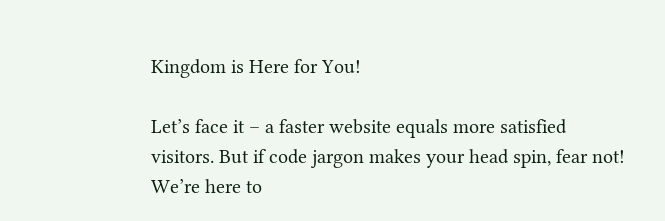Kingdom is Here for You!

Let’s face it – a faster website equals more satisfied visitors. But if code jargon makes your head spin, fear not! We’re here to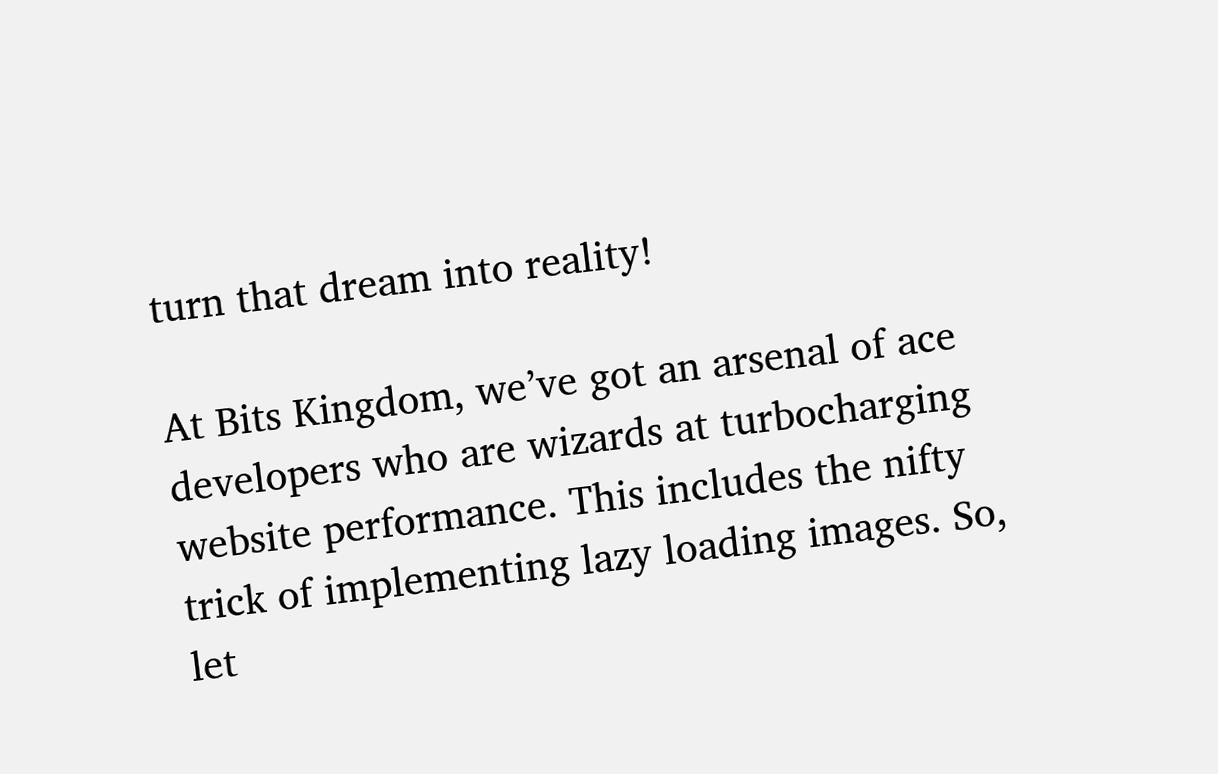turn that dream into reality!

At Bits Kingdom, we’ve got an arsenal of ace developers who are wizards at turbocharging website performance. This includes the nifty trick of implementing lazy loading images. So, let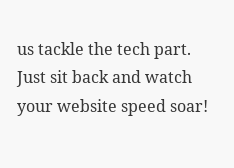us tackle the tech part. Just sit back and watch your website speed soar!